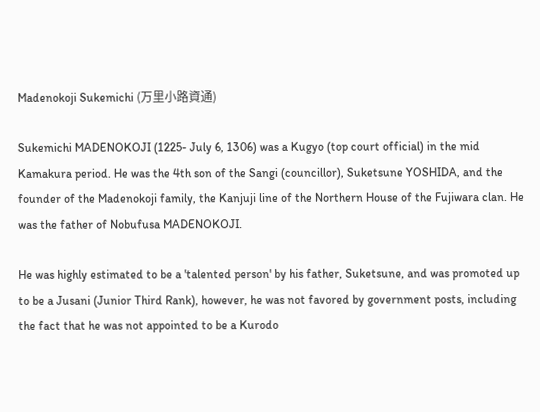Madenokoji Sukemichi (万里小路資通)

Sukemichi MADENOKOJI (1225- July 6, 1306) was a Kugyo (top court official) in the mid Kamakura period. He was the 4th son of the Sangi (councillor), Suketsune YOSHIDA, and the founder of the Madenokoji family, the Kanjuji line of the Northern House of the Fujiwara clan. He was the father of Nobufusa MADENOKOJI.

He was highly estimated to be a 'talented person' by his father, Suketsune, and was promoted up to be a Jusani (Junior Third Rank), however, he was not favored by government posts, including the fact that he was not appointed to be a Kurodo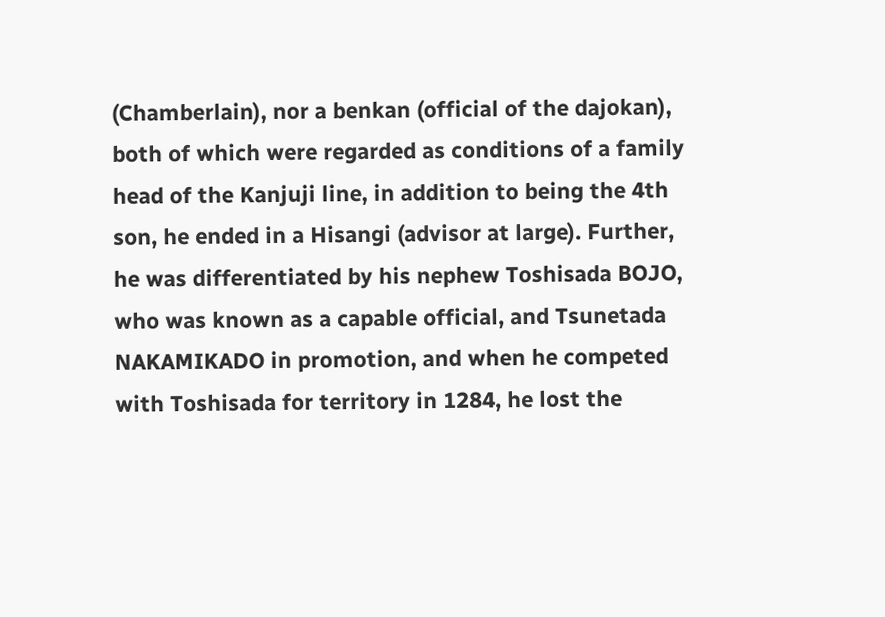(Chamberlain), nor a benkan (official of the dajokan), both of which were regarded as conditions of a family head of the Kanjuji line, in addition to being the 4th son, he ended in a Hisangi (advisor at large). Further, he was differentiated by his nephew Toshisada BOJO, who was known as a capable official, and Tsunetada NAKAMIKADO in promotion, and when he competed with Toshisada for territory in 1284, he lost the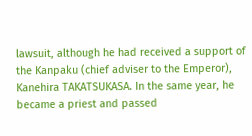lawsuit, although he had received a support of the Kanpaku (chief adviser to the Emperor), Kanehira TAKATSUKASA. In the same year, he became a priest and passed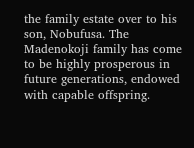the family estate over to his son, Nobufusa. The Madenokoji family has come to be highly prosperous in future generations, endowed with capable offspring.